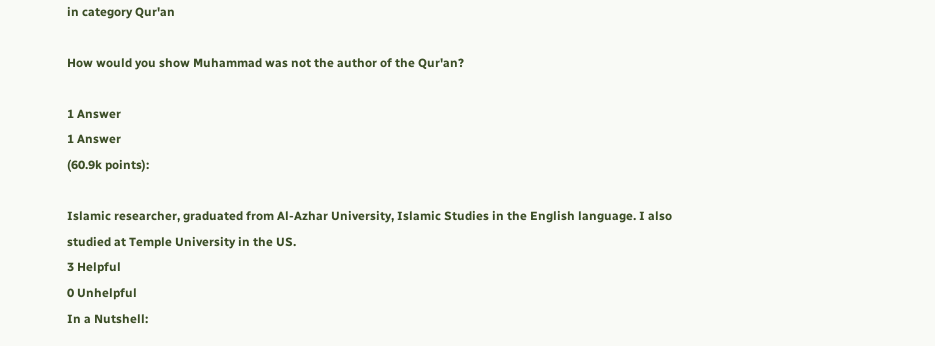in category Qur'an

How would you show Muhammad was not the author of the Qur'an?

1 Answer
1 Answer
(60.9k points):

Islamic researcher, graduated from Al-Azhar University, Islamic Studies in the English language. I also studied at Temple University in the US.
3 Helpful
0 Unhelpful
In a Nutshell: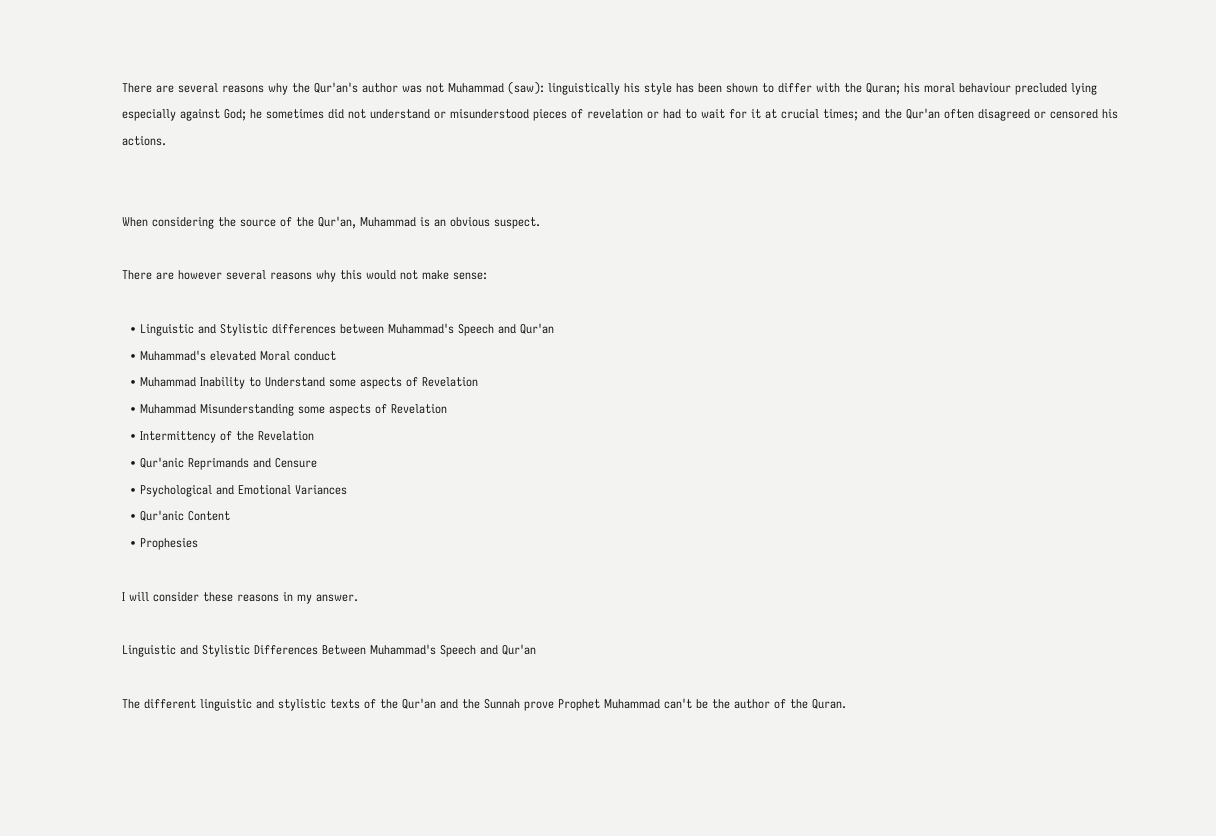There are several reasons why the Qur'an's author was not Muhammad (saw): linguistically his style has been shown to differ with the Quran; his moral behaviour precluded lying especially against God; he sometimes did not understand or misunderstood pieces of revelation or had to wait for it at crucial times; and the Qur'an often disagreed or censored his actions.


When considering the source of the Qur'an, Muhammad is an obvious suspect.

There are however several reasons why this would not make sense:

  • Linguistic and Stylistic differences between Muhammad's Speech and Qur'an
  • Muhammad's elevated Moral conduct
  • Muhammad Inability to Understand some aspects of Revelation
  • Muhammad Misunderstanding some aspects of Revelation
  • Intermittency of the Revelation
  • Qur'anic Reprimands and Censure
  • Psychological and Emotional Variances
  • Qur'anic Content
  • Prophesies

I will consider these reasons in my answer.

Linguistic and Stylistic Differences Between Muhammad's Speech and Qur'an

The different linguistic and stylistic texts of the Qur'an and the Sunnah prove Prophet Muhammad can't be the author of the Quran.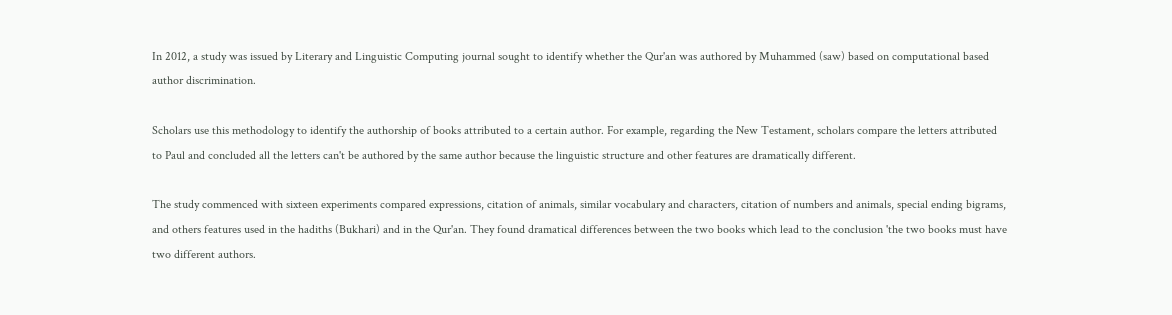In 2012, a study was issued by Literary and Linguistic Computing journal sought to identify whether the Qur'an was authored by Muhammed (saw) based on computational based author discrimination.

Scholars use this methodology to identify the authorship of books attributed to a certain author. For example, regarding the New Testament, scholars compare the letters attributed to Paul and concluded all the letters can't be authored by the same author because the linguistic structure and other features are dramatically different.

The study commenced with sixteen experiments compared expressions, citation of animals, similar vocabulary and characters, citation of numbers and animals, special ending bigrams, and others features used in the hadiths (Bukhari) and in the Qur'an. They found dramatical differences between the two books which lead to the conclusion 'the two books must have two different authors.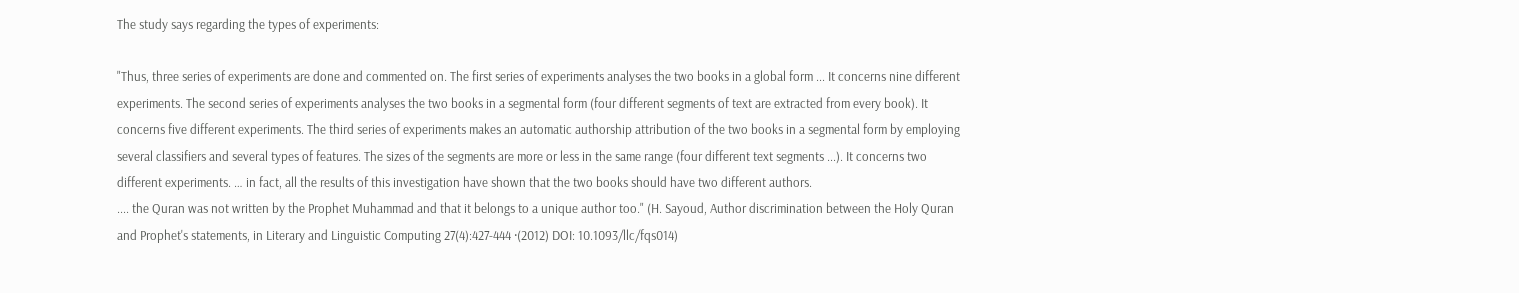The study says regarding the types of experiments:

"Thus, three series of experiments are done and commented on. The first series of experiments analyses the two books in a global form ... It concerns nine different experiments. The second series of experiments analyses the two books in a segmental form (four different segments of text are extracted from every book). It concerns five different experiments. The third series of experiments makes an automatic authorship attribution of the two books in a segmental form by employing several classifiers and several types of features. The sizes of the segments are more or less in the same range (four different text segments ...). It concerns two different experiments. … in fact, all the results of this investigation have shown that the two books should have two different authors.
.... the Quran was not written by the Prophet Muhammad and that it belongs to a unique author too." (H. Sayoud, Author discrimination between the Holy Quran and Prophet's statements, in Literary and Linguistic Computing 27(4):427-444 ·(2012) DOI: 10.1093/llc/fqs014)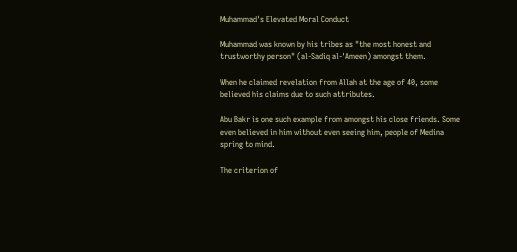Muhammad's Elevated Moral Conduct

Muhammad was known by his tribes as "the most honest and trustworthy person" (al-Sadiq al-'Ameen) amongst them.

When he claimed revelation from Allah at the age of 40, some believed his claims due to such attributes.

Abu Bakr is one such example from amongst his close friends. Some even believed in him without even seeing him, people of Medina spring to mind.

The criterion of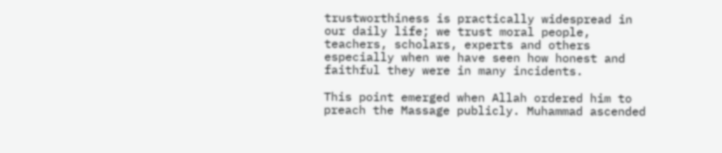trustworthiness is practically widespread in our daily life; we trust moral people, teachers, scholars, experts and others especially when we have seen how honest and faithful they were in many incidents.

This point emerged when Allah ordered him to preach the Massage publicly. Muhammad ascended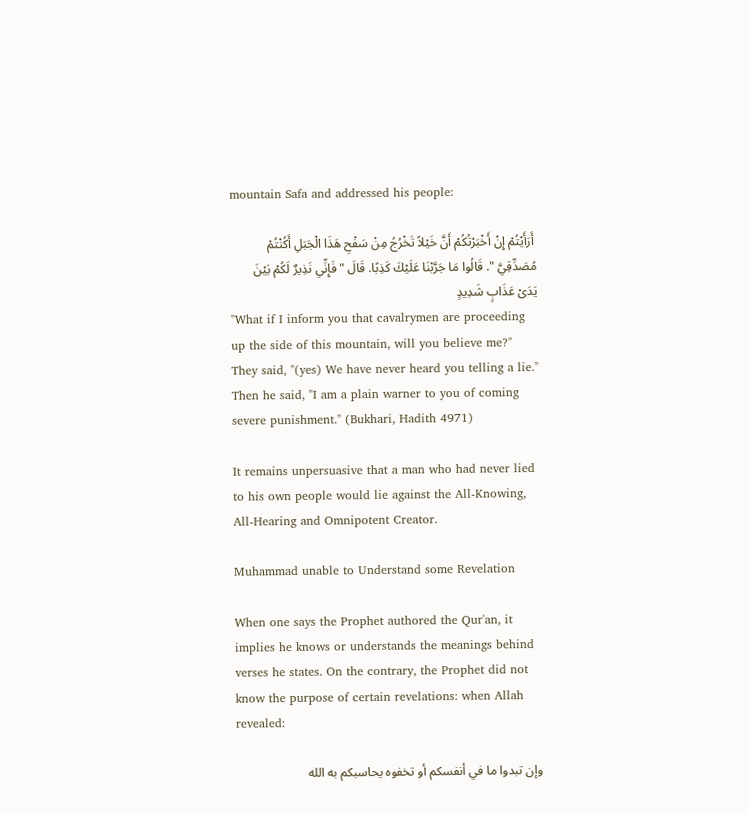mountain Safa and addressed his people:

 أَرَأَيْتُمْ إِنْ أَخْبَرْتُكُمْ أَنَّ خَيْلاً تَخْرُجُ مِنْ سَفْحِ هَذَا الْجَبَلِ أَكُنْتُمْ مُصَدِّقِيَّ ". قَالُوا مَا جَرَّبْنَا عَلَيْكَ كَذِبًا. قَالَ " فَإِنِّي نَذِيرٌ لَكُمْ بَيْنَ يَدَىْ عَذَابٍ شَدِيدٍ
"What if I inform you that cavalrymen are proceeding up the side of this mountain, will you believe me?" They said, "(yes) We have never heard you telling a lie." Then he said, "I am a plain warner to you of coming severe punishment." (Bukhari, Hadith 4971)

It remains unpersuasive that a man who had never lied to his own people would lie against the All-Knowing, All-Hearing and Omnipotent Creator.

Muhammad unable to Understand some Revelation

When one says the Prophet authored the Qur'an, it implies he knows or understands the meanings behind verses he states. On the contrary, the Prophet did not know the purpose of certain revelations: when Allah revealed:

وإن تبدوا ما في أنفسكم أو تخفوه يحاسبكم به الله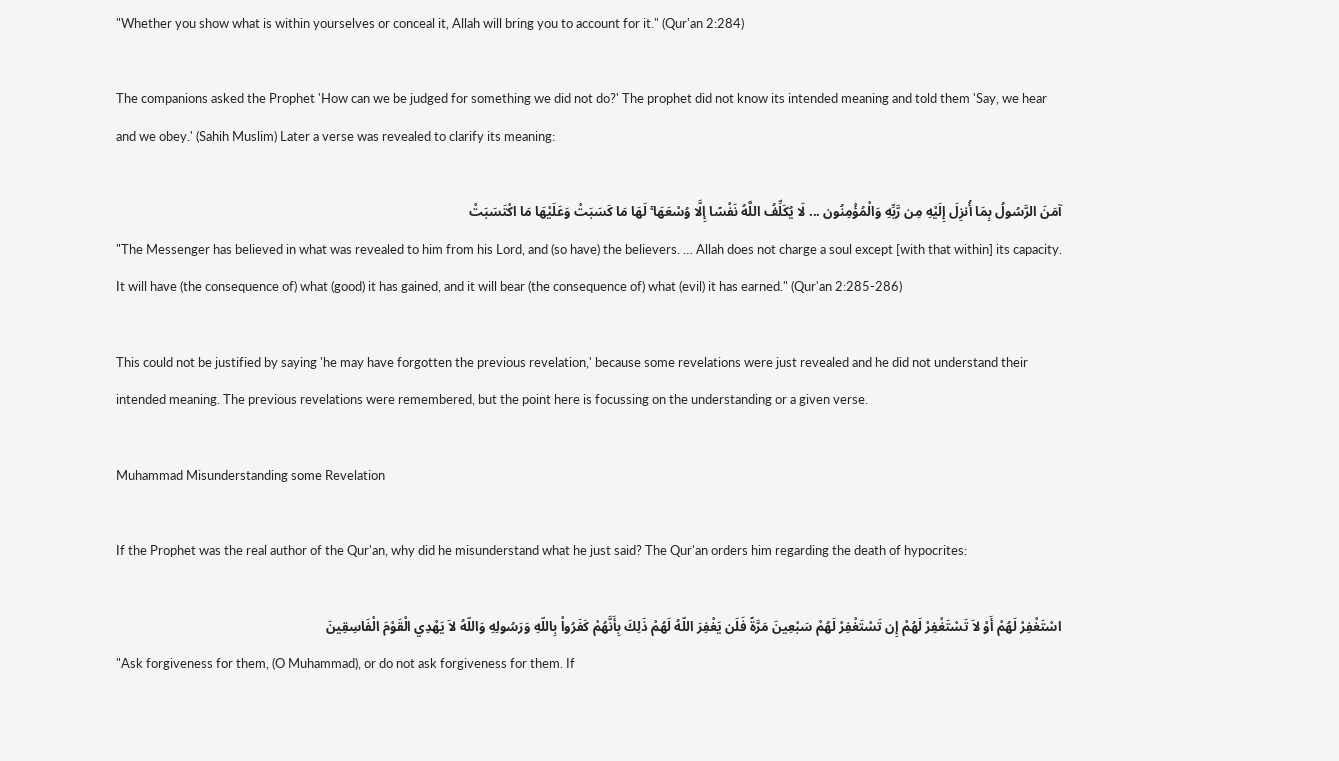"Whether you show what is within yourselves or conceal it, Allah will bring you to account for it." (Qur'an 2:284)

The companions asked the Prophet 'How can we be judged for something we did not do?' The prophet did not know its intended meaning and told them 'Say, we hear and we obey.' (Sahih Muslim) Later a verse was revealed to clarify its meaning:

آمَنَ الرَّسُولُ بِمَا أُنزِلَ إِلَيْهِ مِن رَّبِّهِ وَالْمُؤْمِنُون ... لَا يُكَلِّفُ اللَّهُ نَفْسًا إِلَّا وُسْعَهَا ۚ لَهَا مَا كَسَبَتْ وَعَلَيْهَا مَا اكْتَسَبَتْ
"The Messenger has believed in what was revealed to him from his Lord, and (so have) the believers. … Allah does not charge a soul except [with that within] its capacity. It will have (the consequence of) what (good) it has gained, and it will bear (the consequence of) what (evil) it has earned." (Qur'an 2:285-286)

This could not be justified by saying 'he may have forgotten the previous revelation,' because some revelations were just revealed and he did not understand their intended meaning. The previous revelations were remembered, but the point here is focussing on the understanding or a given verse.

Muhammad Misunderstanding some Revelation

If the Prophet was the real author of the Qur'an, why did he misunderstand what he just said? The Qur'an orders him regarding the death of hypocrites:

اسْتَغْفِرْ لَهُمْ أَوْ لاَ تَسْتَغْفِرْ لَهُمْ إِن تَسْتَغْفِرْ لَهُمْ سَبْعِينَ مَرَّةً فَلَن يَغْفِرَ اللّهُ لَهُمْ ذَلِكَ بِأَنَّهُمْ كَفَرُواْ بِاللّهِ وَرَسُولِهِ وَاللّهُ لاَ يَهْدِي الْقَوْمَ الْفَاسِقِينَ
"Ask forgiveness for them, (O Muhammad), or do not ask forgiveness for them. If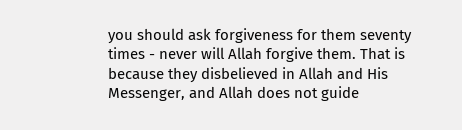you should ask forgiveness for them seventy times - never will Allah forgive them. That is because they disbelieved in Allah and His Messenger, and Allah does not guide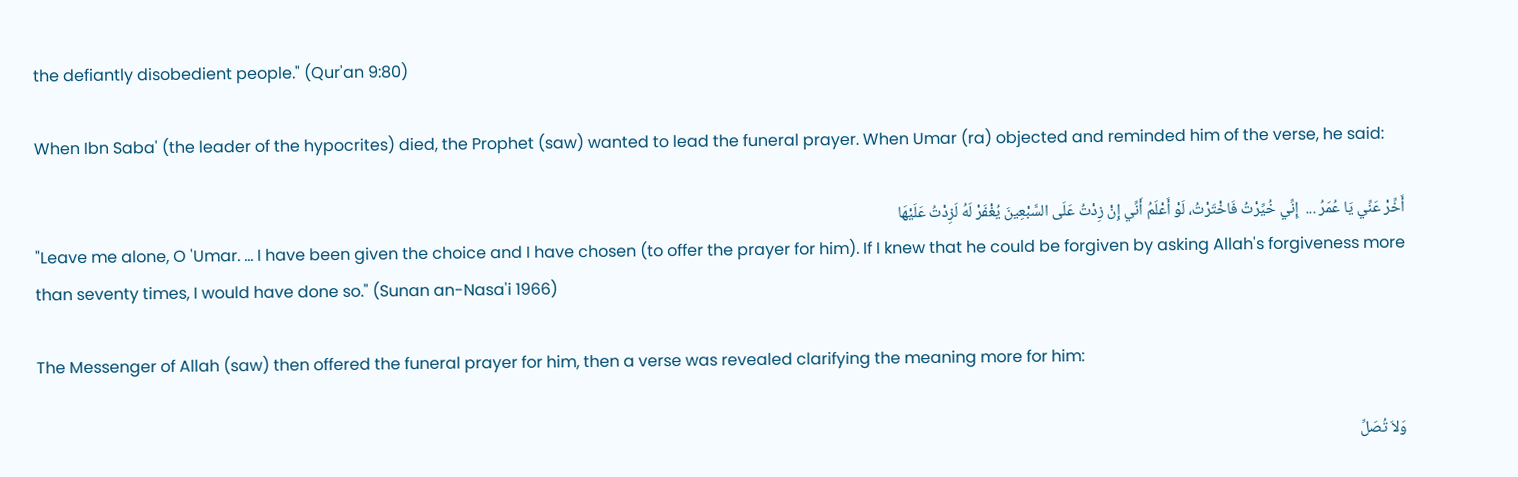the defiantly disobedient people." (Qur'an 9:80)

When Ibn Saba' (the leader of the hypocrites) died, the Prophet (saw) wanted to lead the funeral prayer. When Umar (ra) objected and reminded him of the verse, he said:

أَخِّرْ عَنِّي يَا عُمَرُ ...  إِنِّي خُيِّرْتُ فَاخْتَرْتُ، لَوْ أَعْلَمُ أَنِّي إِنْ زِدْتُ عَلَى السَّبْعِينَ يُغْفَرْ لَهُ لَزِدْتُ عَلَيْهَا
"Leave me alone, O 'Umar. … I have been given the choice and I have chosen (to offer the prayer for him). If I knew that he could be forgiven by asking Allah's forgiveness more than seventy times, I would have done so." (Sunan an-Nasa'i 1966)

The Messenger of Allah (saw) then offered the funeral prayer for him, then a verse was revealed clarifying the meaning more for him:

وَلاَ تُصَلِّ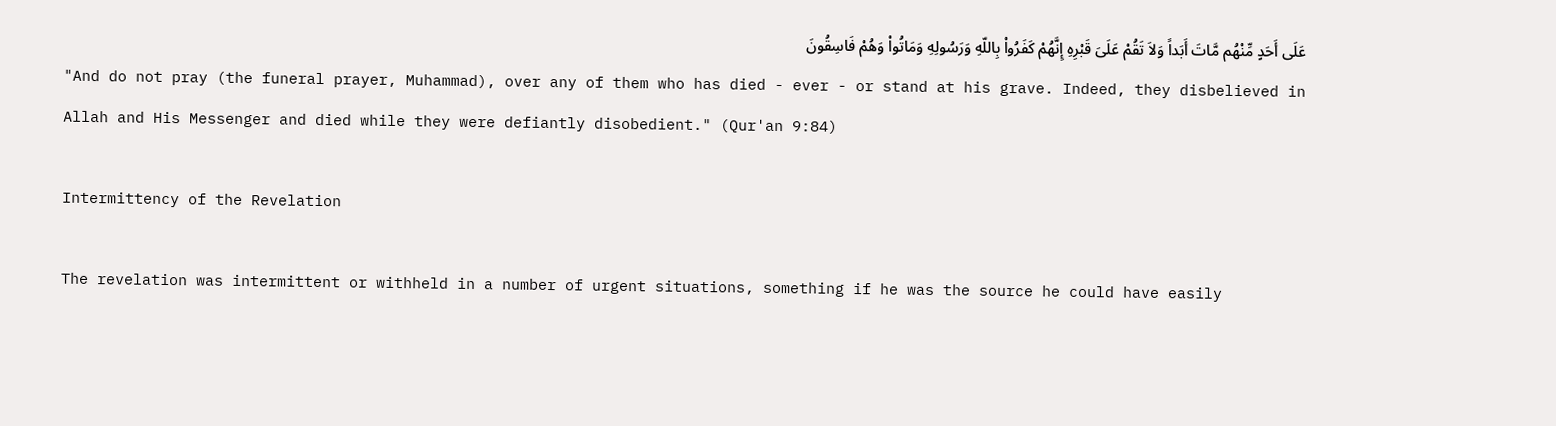عَلَى أَحَدٍ مِّنْهُم مَّاتَ أَبَداً وَلاَ تَقُمْ عَلَىَ قَبْرِهِ إِنَّهُمْ كَفَرُواْ بِاللّهِ وَرَسُولِهِ وَمَاتُواْ وَهُمْ فَاسِقُونَ
"And do not pray (the funeral prayer, Muhammad), over any of them who has died - ever - or stand at his grave. Indeed, they disbelieved in Allah and His Messenger and died while they were defiantly disobedient." (Qur'an 9:84)

Intermittency of the Revelation

The revelation was intermittent or withheld in a number of urgent situations, something if he was the source he could have easily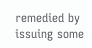remedied by issuing some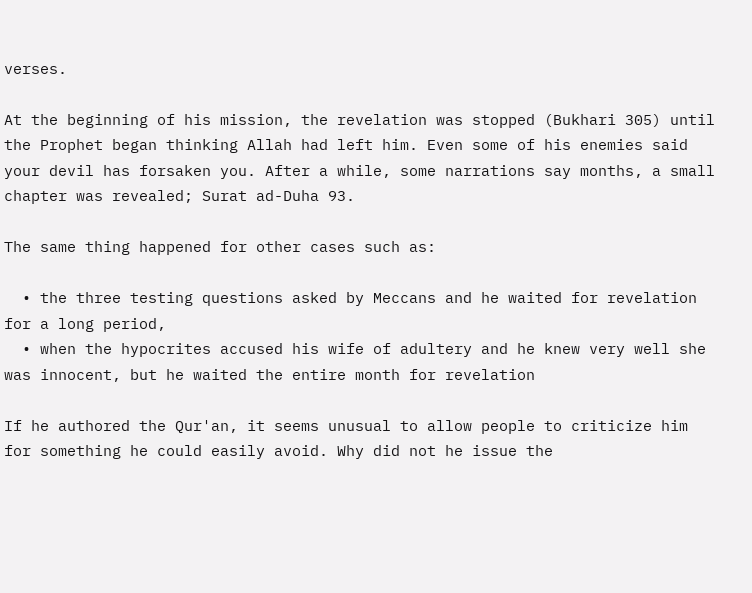verses.

At the beginning of his mission, the revelation was stopped (Bukhari 305) until the Prophet began thinking Allah had left him. Even some of his enemies said your devil has forsaken you. After a while, some narrations say months, a small chapter was revealed; Surat ad-Duha 93.

The same thing happened for other cases such as:

  • the three testing questions asked by Meccans and he waited for revelation for a long period,
  • when the hypocrites accused his wife of adultery and he knew very well she was innocent, but he waited the entire month for revelation

If he authored the Qur'an, it seems unusual to allow people to criticize him for something he could easily avoid. Why did not he issue the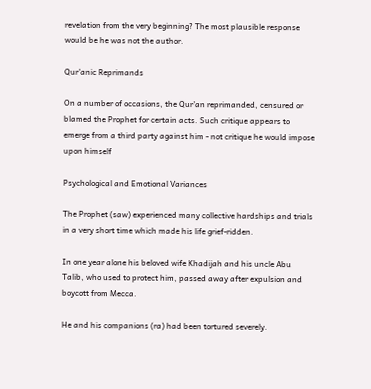revelation from the very beginning? The most plausible response would be he was not the author.

Qur'anic Reprimands

On a number of occasions, the Qur'an reprimanded, censured or blamed the Prophet for certain acts. Such critique appears to emerge from a third party against him - not critique he would impose upon himself

Psychological and Emotional Variances

The Prophet (saw) experienced many collective hardships and trials in a very short time which made his life grief-ridden.

In one year alone his beloved wife Khadijah and his uncle Abu Talib, who used to protect him, passed away after expulsion and boycott from Mecca.

He and his companions (ra) had been tortured severely.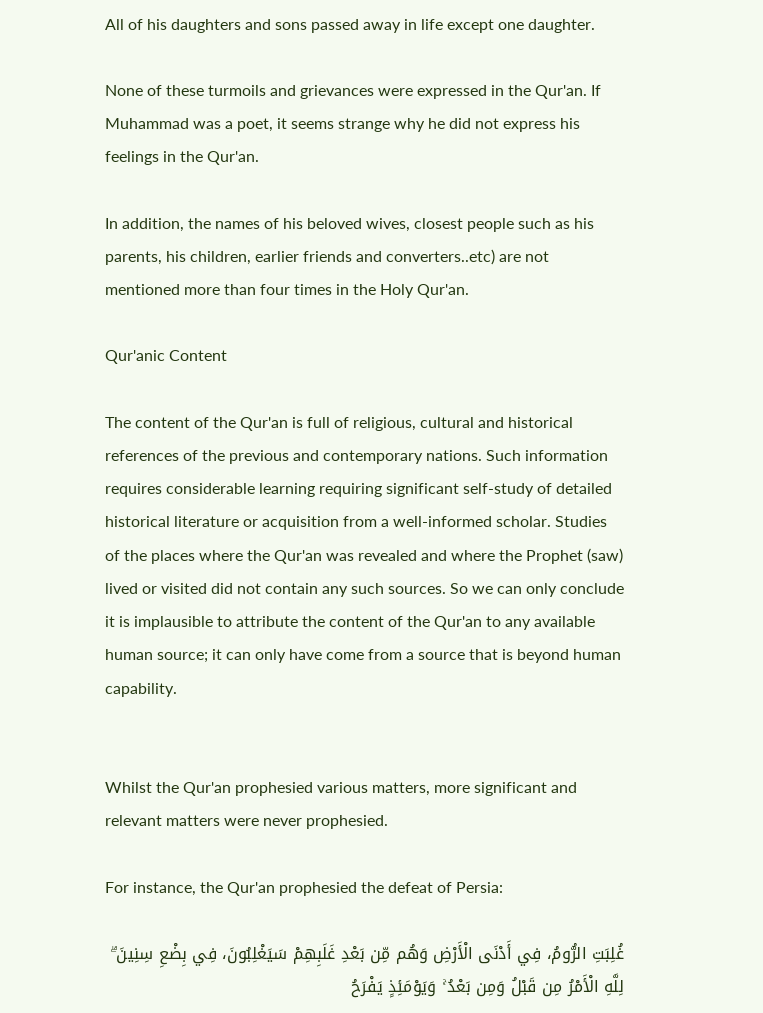All of his daughters and sons passed away in life except one daughter.

None of these turmoils and grievances were expressed in the Qur'an. If Muhammad was a poet, it seems strange why he did not express his feelings in the Qur'an.

In addition, the names of his beloved wives, closest people such as his parents, his children, earlier friends and converters..etc) are not mentioned more than four times in the Holy Qur'an.

Qur'anic Content

The content of the Qur'an is full of religious, cultural and historical references of the previous and contemporary nations. Such information requires considerable learning requiring significant self-study of detailed historical literature or acquisition from a well-informed scholar. Studies of the places where the Qur'an was revealed and where the Prophet (saw) lived or visited did not contain any such sources. So we can only conclude it is implausible to attribute the content of the Qur'an to any available human source; it can only have come from a source that is beyond human capability.


Whilst the Qur'an prophesied various matters, more significant and relevant matters were never prophesied.

For instance, the Qur'an prophesied the defeat of Persia:

غُلِبَتِ الرُّومُ، فِي أَدْنَى الْأَرْضِ وَهُم مِّن بَعْدِ غَلَبِهِمْ سَيَغْلِبُونَ، فِي بِضْعِ سِنِينَ ۗ لِلَّهِ الْأَمْرُ مِن قَبْلُ وَمِن بَعْدُ ۚ وَيَوْمَئِذٍ يَفْرَحُ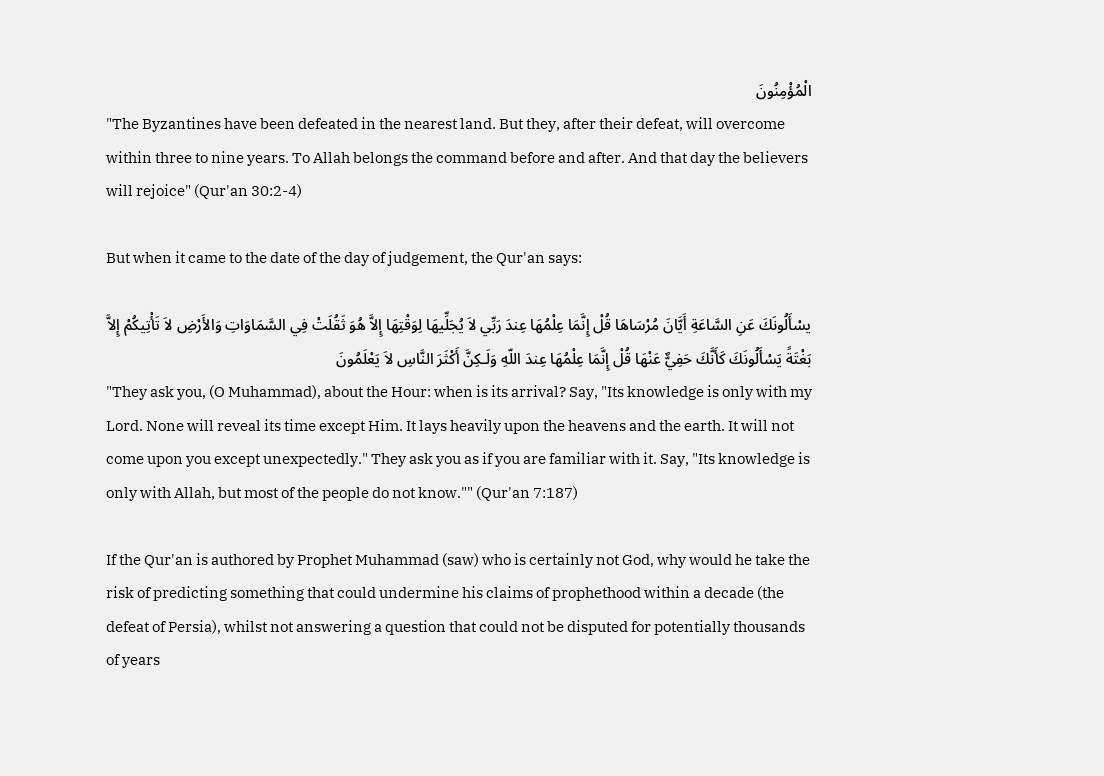الْمُؤْمِنُونَ
"The Byzantines have been defeated in the nearest land. But they, after their defeat, will overcome within three to nine years. To Allah belongs the command before and after. And that day the believers will rejoice" (Qur'an 30:2-4)

But when it came to the date of the day of judgement, the Qur'an says:

يسْأَلُونَكَ عَنِ السَّاعَةِ أَيَّانَ مُرْسَاهَا قُلْ إِنَّمَا عِلْمُهَا عِندَ رَبِّي لاَ يُجَلِّيهَا لِوَقْتِهَا إِلاَّ هُوَ ثَقُلَتْ فِي السَّمَاوَاتِ وَالأَرْضِ لاَ تَأْتِيكُمْ إِلاَّ بَغْتَةً يَسْأَلُونَكَ كَأَنَّكَ حَفِيٌّ عَنْهَا قُلْ إِنَّمَا عِلْمُهَا عِندَ اللّهِ وَلَـكِنَّ أَكْثَرَ النَّاسِ لاَ يَعْلَمُونَ
"They ask you, (O Muhammad), about the Hour: when is its arrival? Say, "Its knowledge is only with my Lord. None will reveal its time except Him. It lays heavily upon the heavens and the earth. It will not come upon you except unexpectedly." They ask you as if you are familiar with it. Say, "Its knowledge is only with Allah, but most of the people do not know."" (Qur'an 7:187)

If the Qur'an is authored by Prophet Muhammad (saw) who is certainly not God, why would he take the risk of predicting something that could undermine his claims of prophethood within a decade (the defeat of Persia), whilst not answering a question that could not be disputed for potentially thousands of years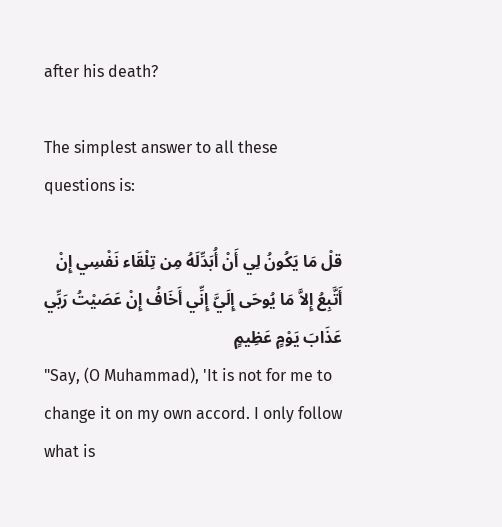after his death?

The simplest answer to all these questions is:

قلْ مَا يَكُونُ لِي أَنْ أُبَدِّلَهُ مِن تِلْقَاء نَفْسِي إِنْ أَتَّبِعُ إِلاَّ مَا يُوحَى إِلَيَّ إِنِّي أَخَافُ إِنْ عَصَيْتُ رَبِّي عَذَابَ يَوْمٍ عَظِيمٍ
"Say, (O Muhammad), 'It is not for me to change it on my own accord. I only follow what is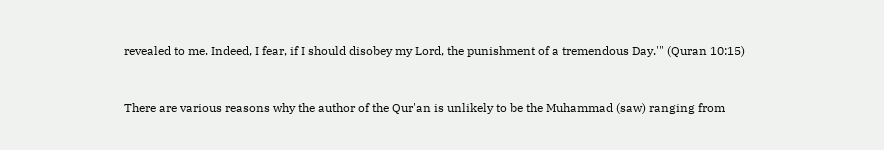revealed to me. Indeed, I fear, if I should disobey my Lord, the punishment of a tremendous Day.'" (Quran 10:15)


There are various reasons why the author of the Qur'an is unlikely to be the Muhammad (saw) ranging from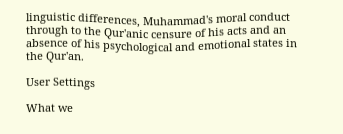linguistic differences, Muhammad's moral conduct through to the Qur'anic censure of his acts and an absence of his psychological and emotional states in the Qur'an.

User Settings

What we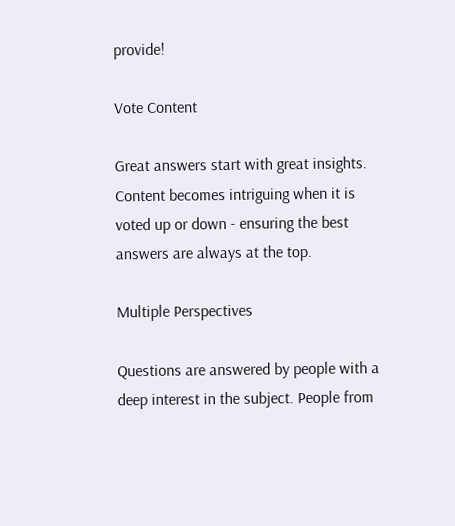provide!

Vote Content

Great answers start with great insights. Content becomes intriguing when it is voted up or down - ensuring the best answers are always at the top.

Multiple Perspectives

Questions are answered by people with a deep interest in the subject. People from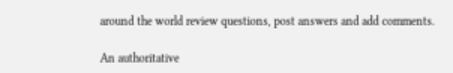around the world review questions, post answers and add comments.

An authoritative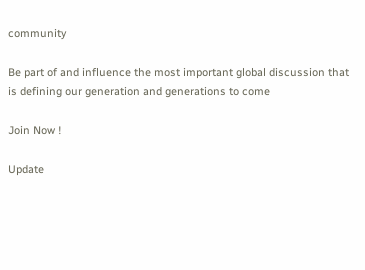community

Be part of and influence the most important global discussion that is defining our generation and generations to come

Join Now !

Update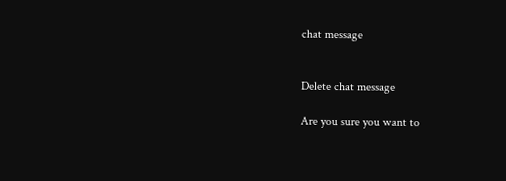chat message


Delete chat message

Are you sure you want to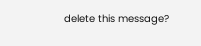delete this message?